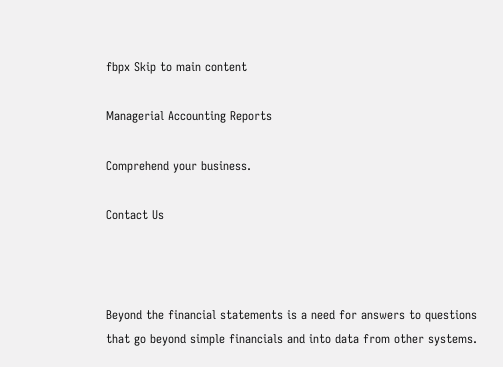fbpx Skip to main content

Managerial Accounting Reports

Comprehend your business.

Contact Us



Beyond the financial statements is a need for answers to questions that go beyond simple financials and into data from other systems.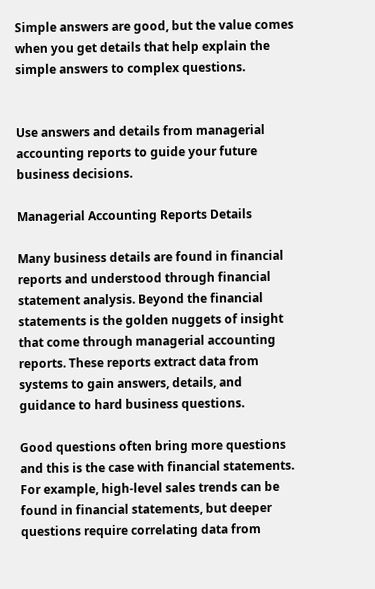Simple answers are good, but the value comes when you get details that help explain the simple answers to complex questions.


Use answers and details from managerial accounting reports to guide your future business decisions.

Managerial Accounting Reports Details

Many business details are found in financial reports and understood through financial statement analysis. Beyond the financial statements is the golden nuggets of insight that come through managerial accounting reports. These reports extract data from systems to gain answers, details, and guidance to hard business questions.

Good questions often bring more questions and this is the case with financial statements. For example, high-level sales trends can be found in financial statements, but deeper questions require correlating data from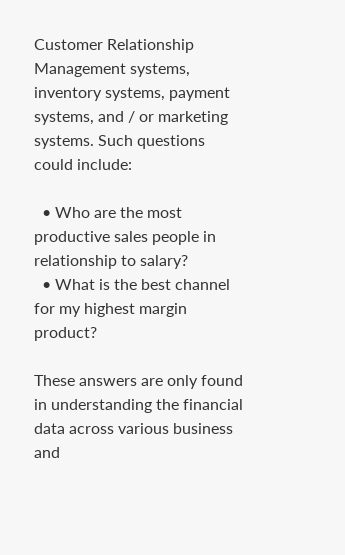Customer Relationship Management systems, inventory systems, payment systems, and / or marketing systems. Such questions could include:

  • Who are the most productive sales people in relationship to salary?
  • What is the best channel for my highest margin product?

These answers are only found in understanding the financial data across various business and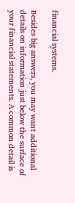financial systems.

Besides big answers, you may want additional details on information just below the surface of your financial statements. A common detail is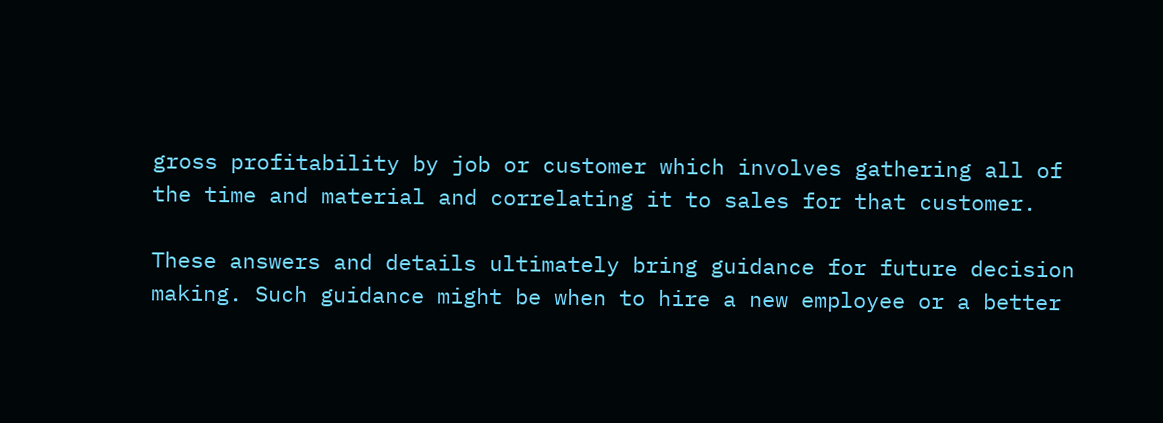gross profitability by job or customer which involves gathering all of the time and material and correlating it to sales for that customer.

These answers and details ultimately bring guidance for future decision making. Such guidance might be when to hire a new employee or a better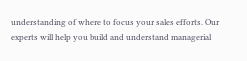understanding of where to focus your sales efforts. Our experts will help you build and understand managerial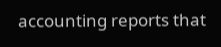accounting reports that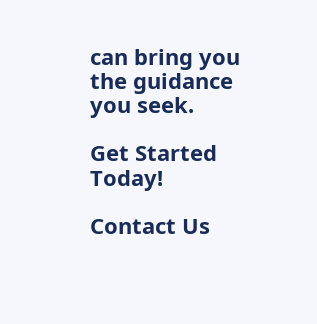can bring you the guidance you seek.

Get Started Today!

Contact Us